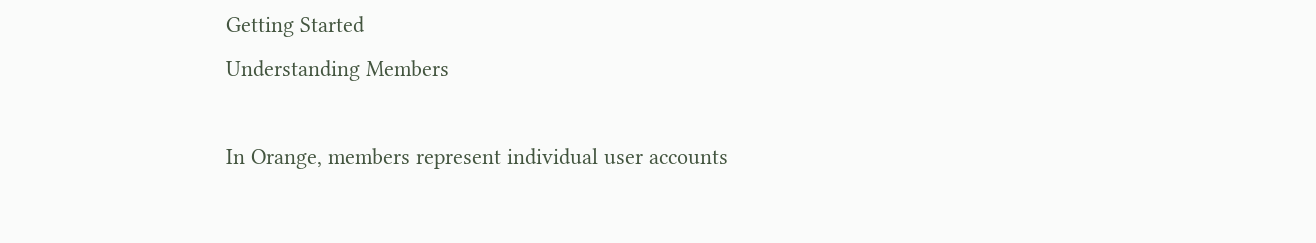Getting Started
Understanding Members

In Orange, members represent individual user accounts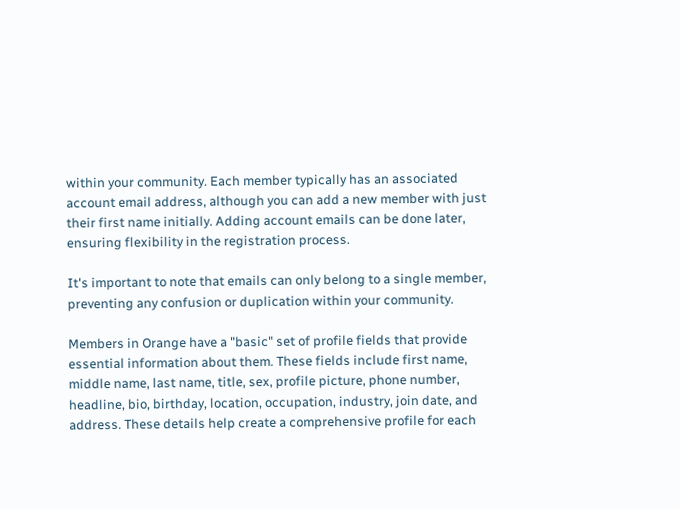within your community. Each member typically has an associated account email address, although you can add a new member with just their first name initially. Adding account emails can be done later, ensuring flexibility in the registration process.

It's important to note that emails can only belong to a single member, preventing any confusion or duplication within your community.

Members in Orange have a "basic" set of profile fields that provide essential information about them. These fields include first name, middle name, last name, title, sex, profile picture, phone number, headline, bio, birthday, location, occupation, industry, join date, and address. These details help create a comprehensive profile for each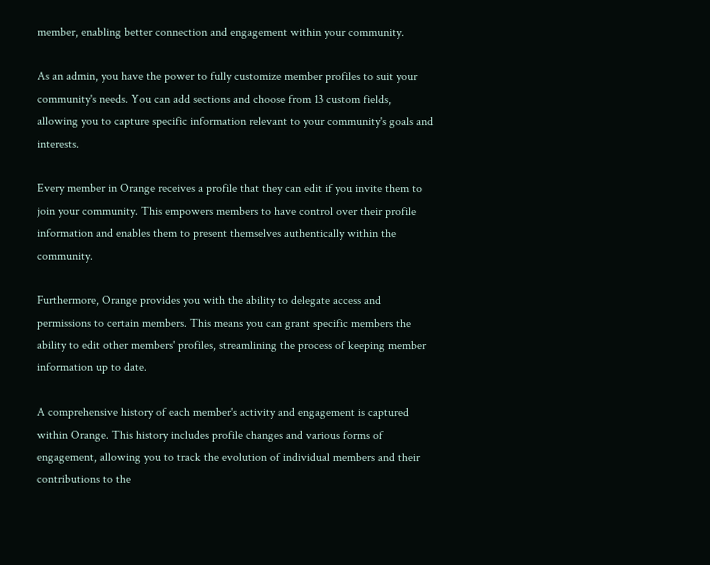member, enabling better connection and engagement within your community.

As an admin, you have the power to fully customize member profiles to suit your community's needs. You can add sections and choose from 13 custom fields, allowing you to capture specific information relevant to your community's goals and interests.

Every member in Orange receives a profile that they can edit if you invite them to join your community. This empowers members to have control over their profile information and enables them to present themselves authentically within the community.

Furthermore, Orange provides you with the ability to delegate access and permissions to certain members. This means you can grant specific members the ability to edit other members' profiles, streamlining the process of keeping member information up to date.

A comprehensive history of each member's activity and engagement is captured within Orange. This history includes profile changes and various forms of engagement, allowing you to track the evolution of individual members and their contributions to the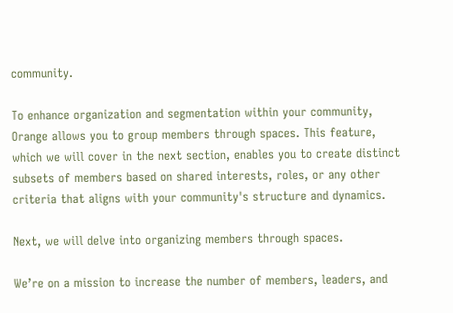community.

To enhance organization and segmentation within your community, Orange allows you to group members through spaces. This feature, which we will cover in the next section, enables you to create distinct subsets of members based on shared interests, roles, or any other criteria that aligns with your community's structure and dynamics.

Next, we will delve into organizing members through spaces.

We’re on a mission to increase the number of members, leaders, and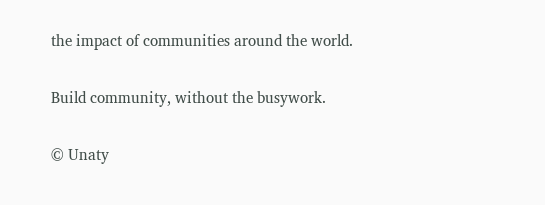the impact of communities around the world.

Build community, without the busywork.

© Unaty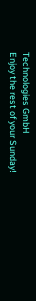Technologies GmbH
Enjoy the rest of your Sunday!